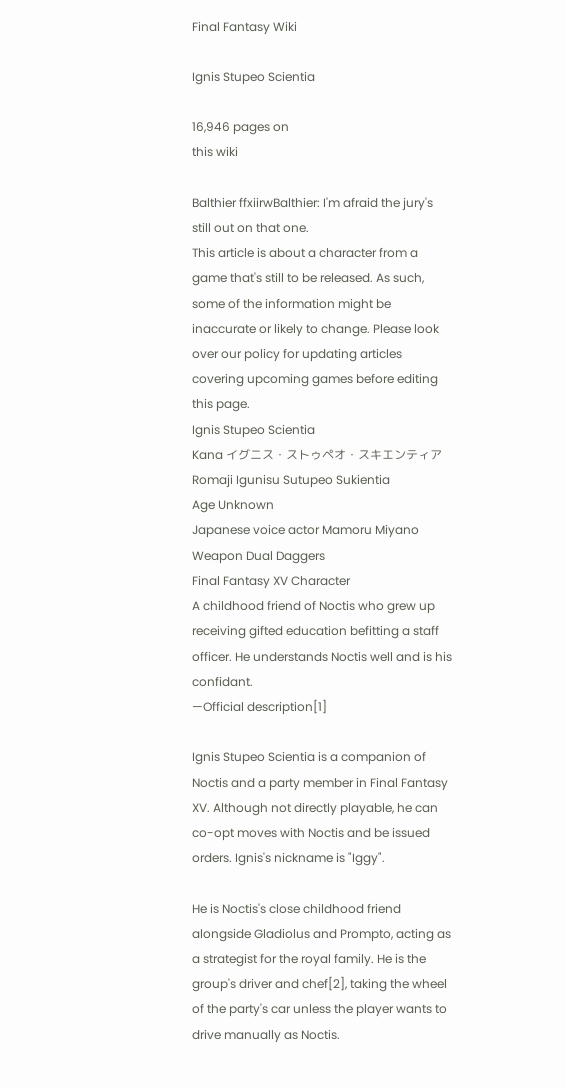Final Fantasy Wiki

Ignis Stupeo Scientia

16,946 pages on
this wiki

Balthier ffxiirwBalthier: I'm afraid the jury's still out on that one.
This article is about a character from a game that's still to be released. As such, some of the information might be inaccurate or likely to change. Please look over our policy for updating articles covering upcoming games before editing this page.
Ignis Stupeo Scientia
Kana イグニス・ストゥペオ・スキエンティア
Romaji Igunisu Sutupeo Sukientia
Age Unknown
Japanese voice actor Mamoru Miyano
Weapon Dual Daggers
Final Fantasy XV Character
A childhood friend of Noctis who grew up receiving gifted education befitting a staff officer. He understands Noctis well and is his confidant.
—Official description[1]

Ignis Stupeo Scientia is a companion of Noctis and a party member in Final Fantasy XV. Although not directly playable, he can co-opt moves with Noctis and be issued orders. Ignis's nickname is "Iggy".

He is Noctis's close childhood friend alongside Gladiolus and Prompto, acting as a strategist for the royal family. He is the group's driver and chef[2], taking the wheel of the party's car unless the player wants to drive manually as Noctis.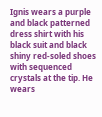Ignis wears a purple and black patterned dress shirt with his black suit and black shiny red-soled shoes with sequenced crystals at the tip. He wears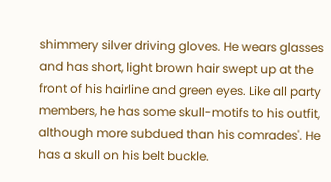shimmery silver driving gloves. He wears glasses and has short, light brown hair swept up at the front of his hairline and green eyes. Like all party members, he has some skull-motifs to his outfit, although more subdued than his comrades'. He has a skull on his belt buckle.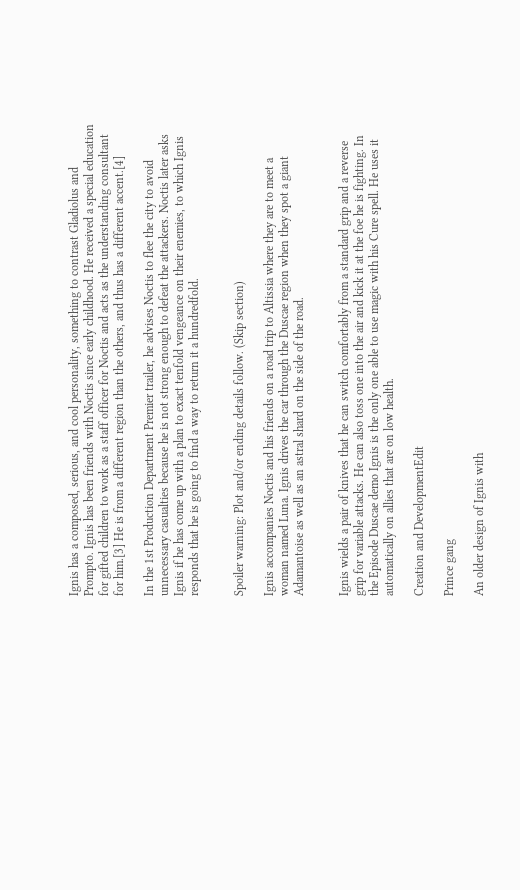Ignis has a composed, serious, and cool personality, something to contrast Gladiolus and Prompto. Ignis has been friends with Noctis since early childhood. He received a special education for gifted children to work as a staff officer for Noctis and acts as the understanding consultant for him.[3] He is from a different region than the others, and thus has a different accent.[4]

In the 1st Production Department Premier trailer, he advises Noctis to flee the city to avoid unnecessary casualties because he is not strong enough to defeat the attackers. Noctis later asks Ignis if he has come up with a plan to exact tenfold vengeance on their enemies, to which Ignis responds that he is going to find a way to return it a hundredfold.


Spoiler warning: Plot and/or ending details follow. (Skip section)

Ignis accompanies Noctis and his friends on a road trip to Altissia where they are to meet a woman named Luna. Ignis drives the car through the Duscae region when they spot a giant Adamantoise as well as an astral shard on the side of the road.


Ignis wields a pair of knives that he can switch comfortably from a standard grip and a reverse grip for variable attacks. He can also toss one into the air and kick it at the foe he is fighting. In the Episode Duscae demo Ignis is the only one able to use magic with his Cure spell. He uses it automatically on allies that are on low health.

Creation and DevelopmentEdit

Prince gang

An older design of Ignis with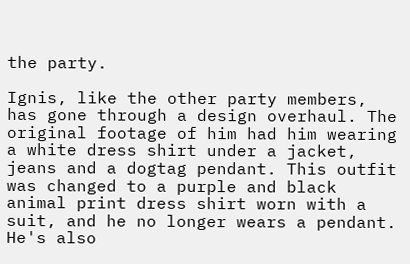the party.

Ignis, like the other party members, has gone through a design overhaul. The original footage of him had him wearing a white dress shirt under a jacket, jeans and a dogtag pendant. This outfit was changed to a purple and black animal print dress shirt worn with a suit, and he no longer wears a pendant. He's also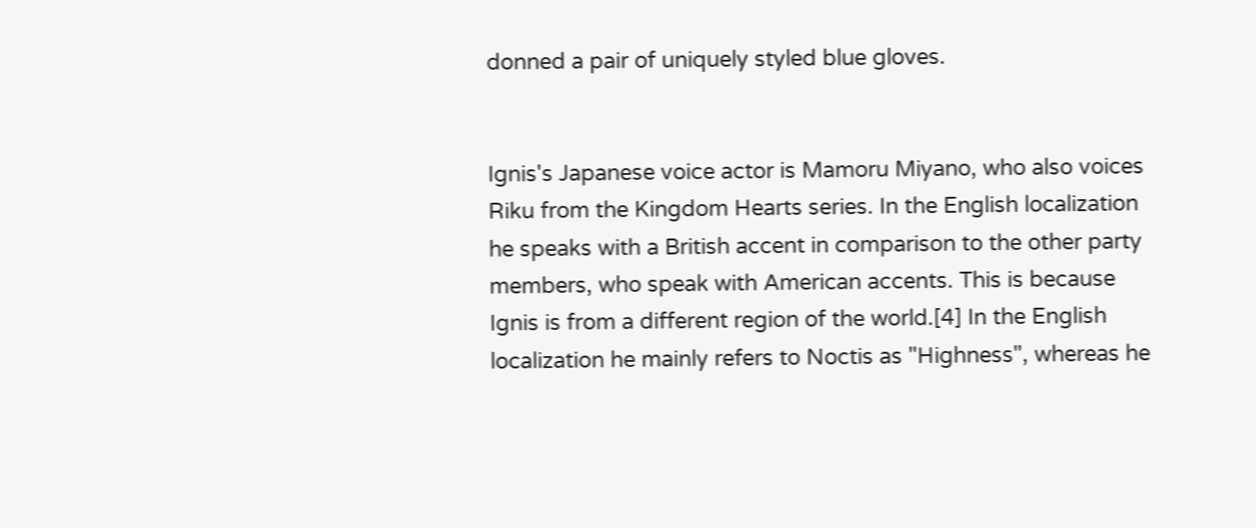donned a pair of uniquely styled blue gloves.


Ignis's Japanese voice actor is Mamoru Miyano, who also voices Riku from the Kingdom Hearts series. In the English localization he speaks with a British accent in comparison to the other party members, who speak with American accents. This is because Ignis is from a different region of the world.[4] In the English localization he mainly refers to Noctis as "Highness", whereas he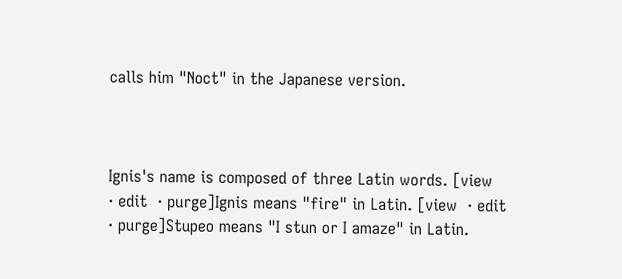calls him "Noct" in the Japanese version.



Ignis's name is composed of three Latin words. [view  · edit  · purge]Ignis means "fire" in Latin. [view  · edit  · purge]Stupeo means "I stun or I amaze" in Latin.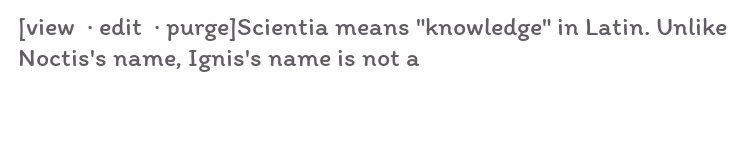[view  · edit  · purge]Scientia means "knowledge" in Latin. Unlike Noctis's name, Ignis's name is not a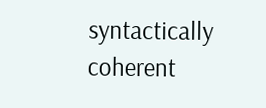syntactically coherent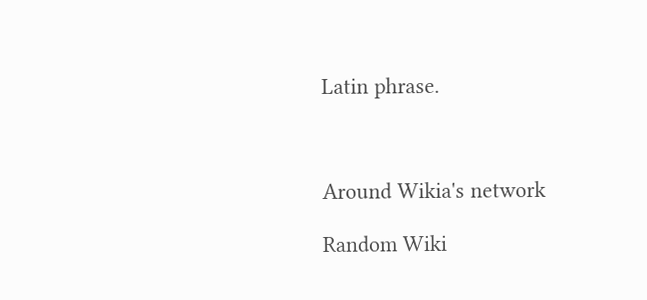Latin phrase.



Around Wikia's network

Random Wiki